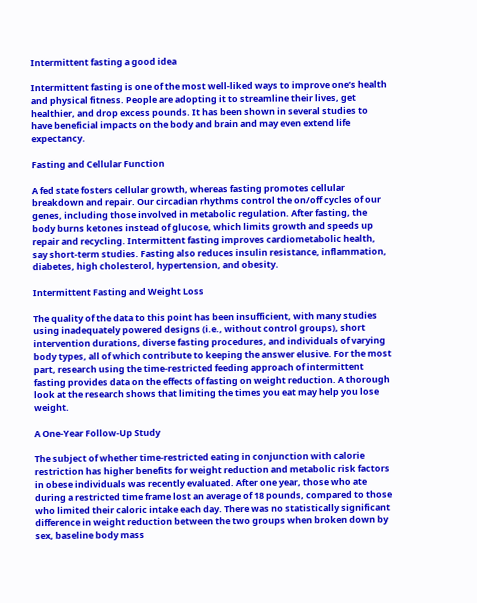Intermittent fasting a good idea

Intermittent fasting is one of the most well-liked ways to improve one’s health and physical fitness. People are adopting it to streamline their lives, get healthier, and drop excess pounds. It has been shown in several studies to have beneficial impacts on the body and brain and may even extend life expectancy.

Fasting and Cellular Function

A fed state fosters cellular growth, whereas fasting promotes cellular breakdown and repair. Our circadian rhythms control the on/off cycles of our genes, including those involved in metabolic regulation. After fasting, the body burns ketones instead of glucose, which limits growth and speeds up repair and recycling. Intermittent fasting improves cardiometabolic health, say short-term studies. Fasting also reduces insulin resistance, inflammation, diabetes, high cholesterol, hypertension, and obesity.

Intermittent Fasting and Weight Loss

The quality of the data to this point has been insufficient, with many studies using inadequately powered designs (i.e., without control groups), short intervention durations, diverse fasting procedures, and individuals of varying body types, all of which contribute to keeping the answer elusive. For the most part, research using the time-restricted feeding approach of intermittent fasting provides data on the effects of fasting on weight reduction. A thorough look at the research shows that limiting the times you eat may help you lose weight.

A One-Year Follow-Up Study

The subject of whether time-restricted eating in conjunction with calorie restriction has higher benefits for weight reduction and metabolic risk factors in obese individuals was recently evaluated. After one year, those who ate during a restricted time frame lost an average of 18 pounds, compared to those who limited their caloric intake each day. There was no statistically significant difference in weight reduction between the two groups when broken down by sex, baseline body mass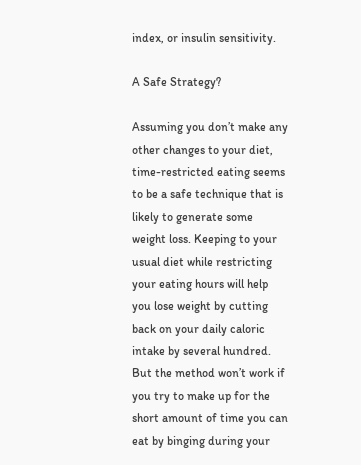index, or insulin sensitivity.

A Safe Strategy?

Assuming you don’t make any other changes to your diet, time-restricted eating seems to be a safe technique that is likely to generate some weight loss. Keeping to your usual diet while restricting your eating hours will help you lose weight by cutting back on your daily caloric intake by several hundred. But the method won’t work if you try to make up for the short amount of time you can eat by binging during your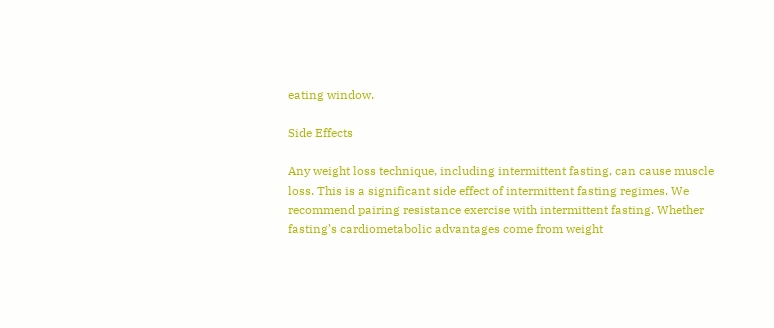eating window.

Side Effects

Any weight loss technique, including intermittent fasting, can cause muscle loss. This is a significant side effect of intermittent fasting regimes. We recommend pairing resistance exercise with intermittent fasting. Whether fasting’s cardiometabolic advantages come from weight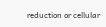reduction or cellular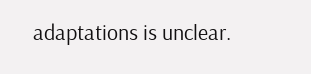adaptations is unclear.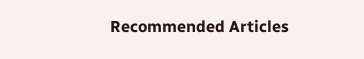Recommended Articles